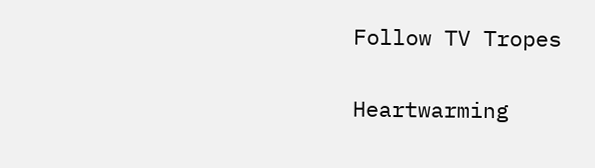Follow TV Tropes


Heartwarming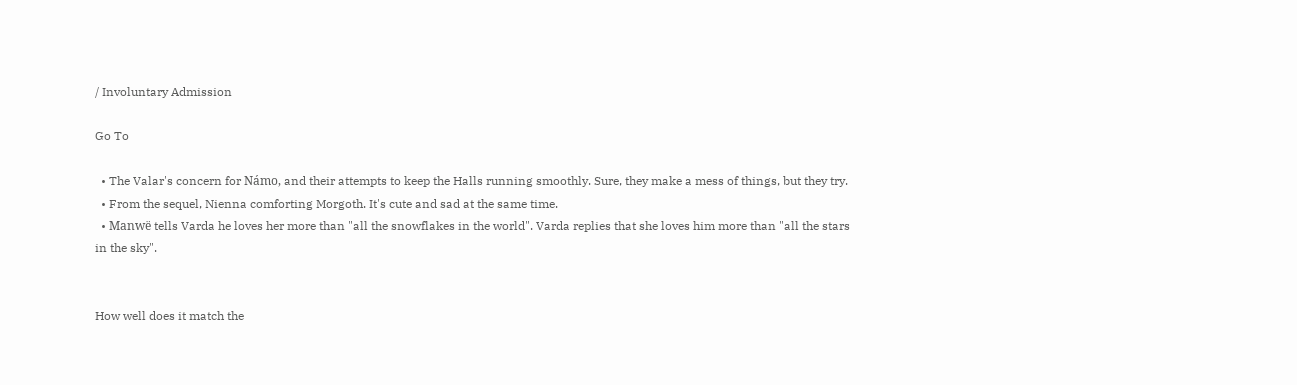/ Involuntary Admission

Go To

  • The Valar's concern for Námo, and their attempts to keep the Halls running smoothly. Sure, they make a mess of things, but they try.
  • From the sequel, Nienna comforting Morgoth. It's cute and sad at the same time.
  • Manwë tells Varda he loves her more than "all the snowflakes in the world". Varda replies that she loves him more than "all the stars in the sky".


How well does it match the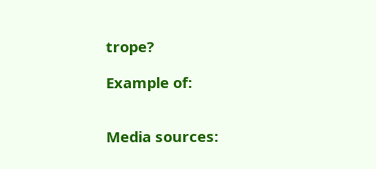trope?

Example of:


Media sources: